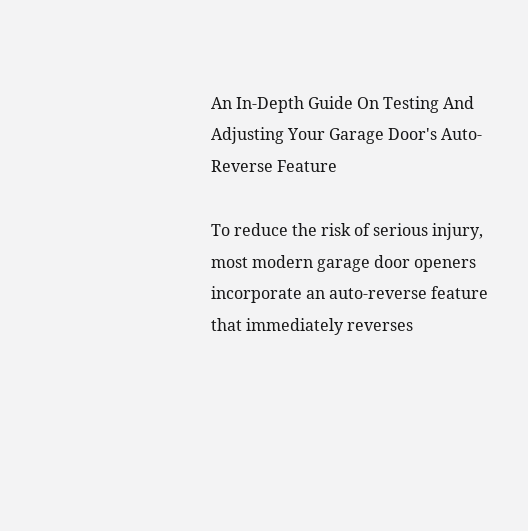An In-Depth Guide On Testing And Adjusting Your Garage Door's Auto-Reverse Feature

To reduce the risk of serious injury, most modern garage door openers incorporate an auto-reverse feature that immediately reverses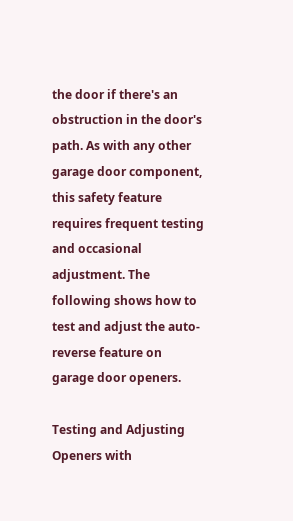the door if there's an obstruction in the door's path. As with any other garage door component, this safety feature requires frequent testing and occasional adjustment. The following shows how to test and adjust the auto-reverse feature on garage door openers.

Testing and Adjusting Openers with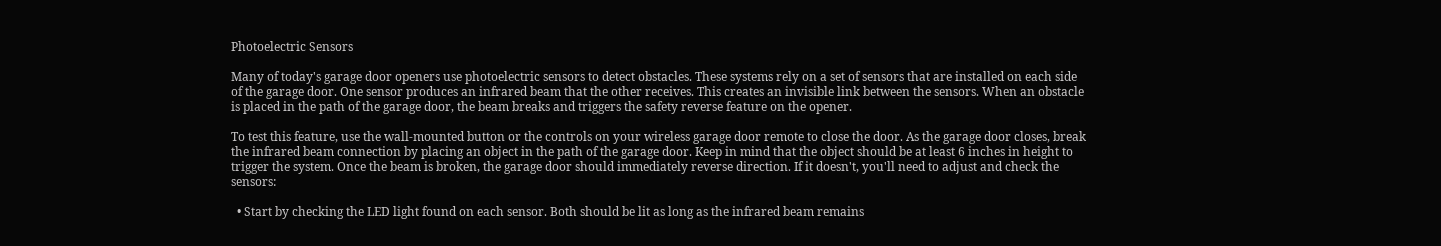Photoelectric Sensors

Many of today's garage door openers use photoelectric sensors to detect obstacles. These systems rely on a set of sensors that are installed on each side of the garage door. One sensor produces an infrared beam that the other receives. This creates an invisible link between the sensors. When an obstacle is placed in the path of the garage door, the beam breaks and triggers the safety reverse feature on the opener.

To test this feature, use the wall-mounted button or the controls on your wireless garage door remote to close the door. As the garage door closes, break the infrared beam connection by placing an object in the path of the garage door. Keep in mind that the object should be at least 6 inches in height to trigger the system. Once the beam is broken, the garage door should immediately reverse direction. If it doesn't, you'll need to adjust and check the sensors:

  • Start by checking the LED light found on each sensor. Both should be lit as long as the infrared beam remains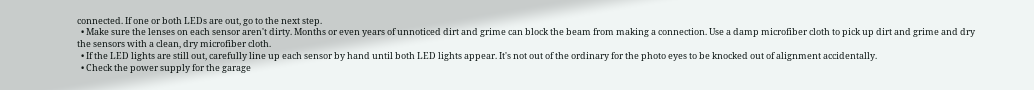connected. If one or both LEDs are out, go to the next step.
  • Make sure the lenses on each sensor aren't dirty. Months or even years of unnoticed dirt and grime can block the beam from making a connection. Use a damp microfiber cloth to pick up dirt and grime and dry the sensors with a clean, dry microfiber cloth.
  • If the LED lights are still out, carefully line up each sensor by hand until both LED lights appear. It's not out of the ordinary for the photo eyes to be knocked out of alignment accidentally.
  • Check the power supply for the garage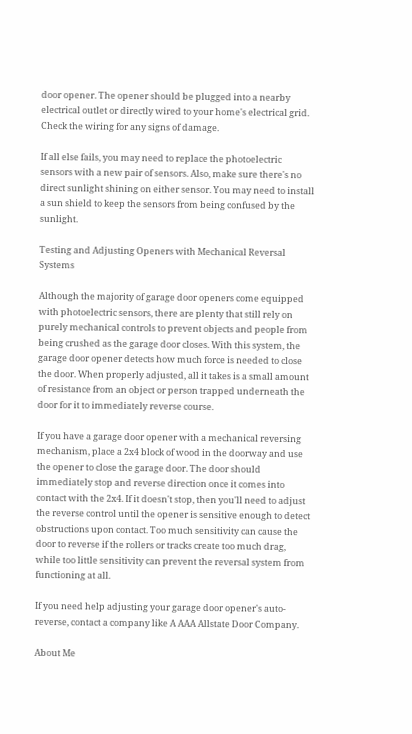door opener. The opener should be plugged into a nearby electrical outlet or directly wired to your home's electrical grid. Check the wiring for any signs of damage.

If all else fails, you may need to replace the photoelectric sensors with a new pair of sensors. Also, make sure there's no direct sunlight shining on either sensor. You may need to install a sun shield to keep the sensors from being confused by the sunlight.

Testing and Adjusting Openers with Mechanical Reversal Systems

Although the majority of garage door openers come equipped with photoelectric sensors, there are plenty that still rely on purely mechanical controls to prevent objects and people from being crushed as the garage door closes. With this system, the garage door opener detects how much force is needed to close the door. When properly adjusted, all it takes is a small amount of resistance from an object or person trapped underneath the door for it to immediately reverse course.

If you have a garage door opener with a mechanical reversing mechanism, place a 2x4 block of wood in the doorway and use the opener to close the garage door. The door should immediately stop and reverse direction once it comes into contact with the 2x4. If it doesn't stop, then you'll need to adjust the reverse control until the opener is sensitive enough to detect obstructions upon contact. Too much sensitivity can cause the door to reverse if the rollers or tracks create too much drag, while too little sensitivity can prevent the reversal system from functioning at all.

If you need help adjusting your garage door opener's auto-reverse, contact a company like A AAA Allstate Door Company.

About Me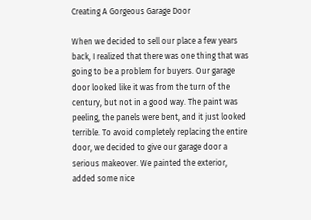Creating A Gorgeous Garage Door

When we decided to sell our place a few years back, I realized that there was one thing that was going to be a problem for buyers. Our garage door looked like it was from the turn of the century, but not in a good way. The paint was peeling, the panels were bent, and it just looked terrible. To avoid completely replacing the entire door, we decided to give our garage door a serious makeover. We painted the exterior, added some nice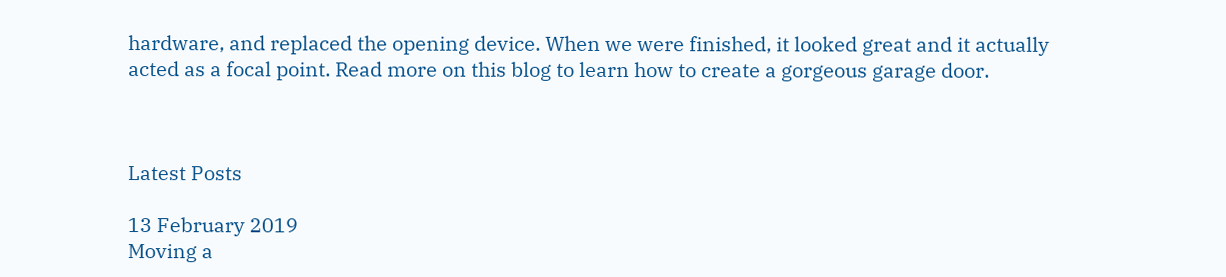hardware, and replaced the opening device. When we were finished, it looked great and it actually acted as a focal point. Read more on this blog to learn how to create a gorgeous garage door.



Latest Posts

13 February 2019
Moving a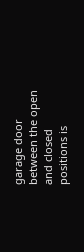garage door between the open and closed positions is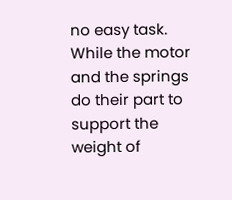no easy task. While the motor and the springs do their part to support the weight of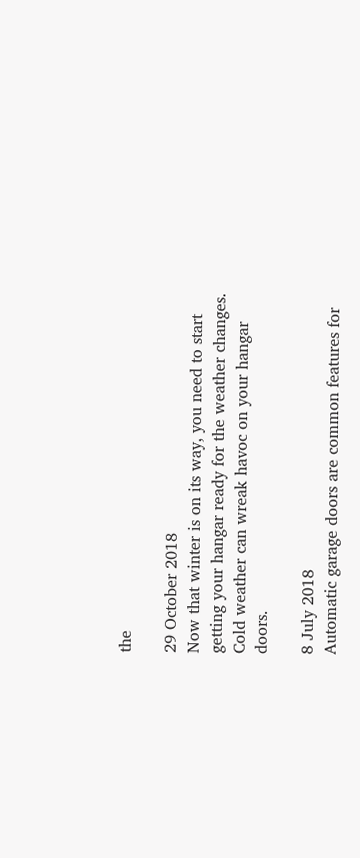the

29 October 2018
Now that winter is on its way, you need to start getting your hangar ready for the weather changes. Cold weather can wreak havoc on your hangar doors.

8 July 2018
Automatic garage doors are common features for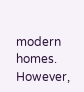modern homes. However,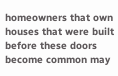homeowners that own houses that were built before these doors become common may